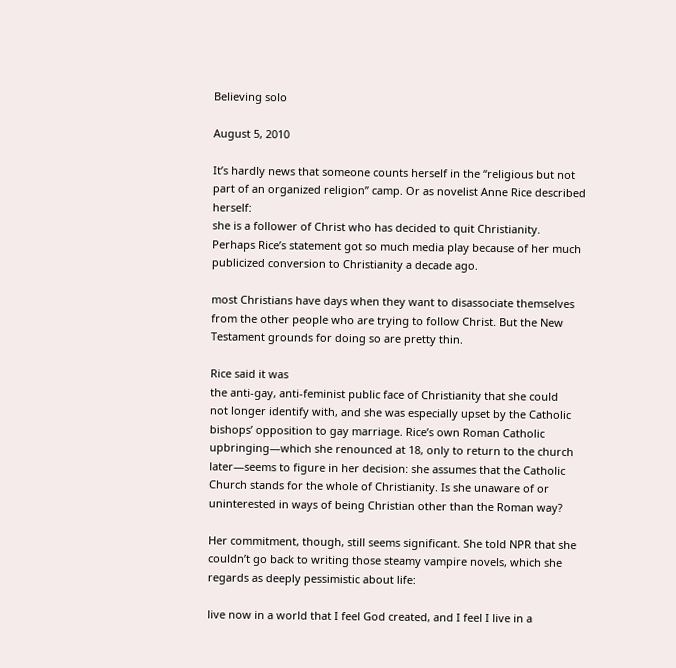Believing solo

August 5, 2010

It’s hardly news that someone counts herself in the “religious but not
part of an organized religion” camp. Or as novelist Anne Rice described herself:
she is a follower of Christ who has decided to quit Christianity.
Perhaps Rice’s statement got so much media play because of her much
publicized conversion to Christianity a decade ago.

most Christians have days when they want to disassociate themselves
from the other people who are trying to follow Christ. But the New
Testament grounds for doing so are pretty thin.

Rice said it was
the anti-gay, anti-feminist public face of Christianity that she could
not longer identify with, and she was especially upset by the Catholic
bishops’ opposition to gay marriage. Rice’s own Roman Catholic
upbringing—which she renounced at 18, only to return to the church
later—seems to figure in her decision: she assumes that the Catholic
Church stands for the whole of Christianity. Is she unaware of or
uninterested in ways of being Christian other than the Roman way?

Her commitment, though, still seems significant. She told NPR that she couldn’t go back to writing those steamy vampire novels, which she regards as deeply pessimistic about life:

live now in a world that I feel God created, and I feel I live in a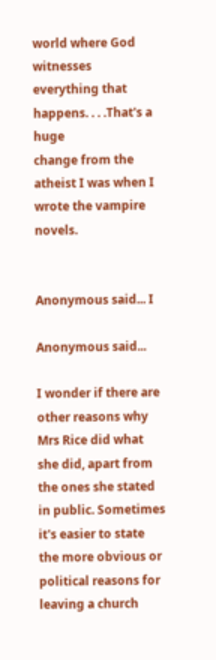world where God witnesses everything that happens. . . .That's a huge
change from the atheist I was when I wrote the vampire novels.


Anonymous said... I

Anonymous said...

I wonder if there are other reasons why Mrs Rice did what she did, apart from the ones she stated in public. Sometimes it's easier to state the more obvious or political reasons for leaving a church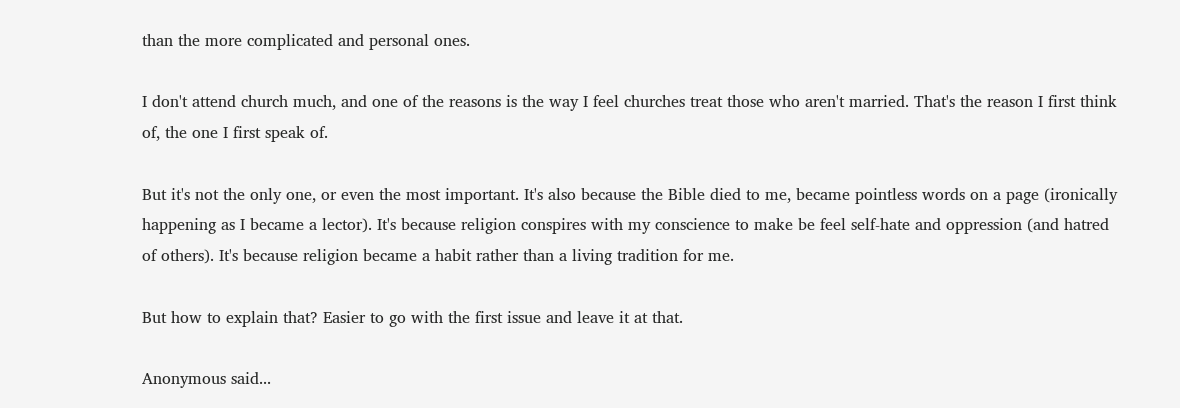than the more complicated and personal ones.

I don't attend church much, and one of the reasons is the way I feel churches treat those who aren't married. That's the reason I first think of, the one I first speak of.

But it's not the only one, or even the most important. It's also because the Bible died to me, became pointless words on a page (ironically happening as I became a lector). It's because religion conspires with my conscience to make be feel self-hate and oppression (and hatred of others). It's because religion became a habit rather than a living tradition for me.

But how to explain that? Easier to go with the first issue and leave it at that.

Anonymous said...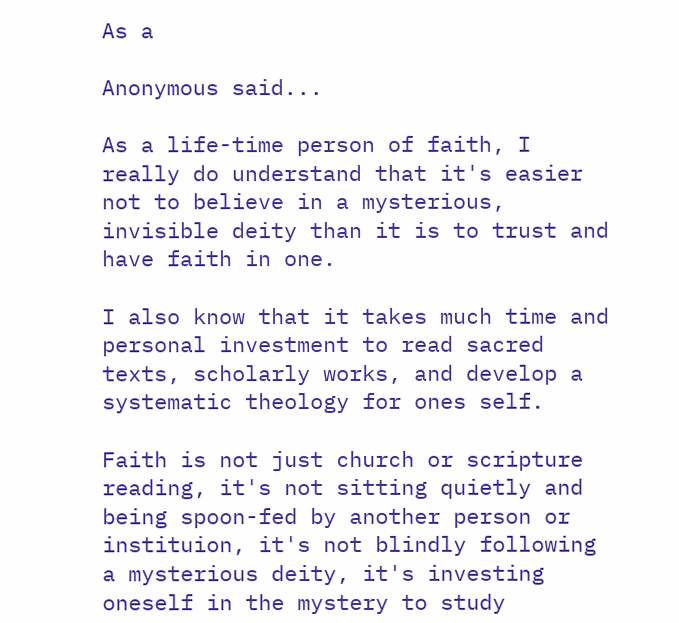As a

Anonymous said...

As a life-time person of faith, I really do understand that it's easier not to believe in a mysterious, invisible deity than it is to trust and have faith in one.

I also know that it takes much time and personal investment to read sacred texts, scholarly works, and develop a systematic theology for ones self.

Faith is not just church or scripture reading, it's not sitting quietly and being spoon-fed by another person or instituion, it's not blindly following a mysterious deity, it's investing oneself in the mystery to study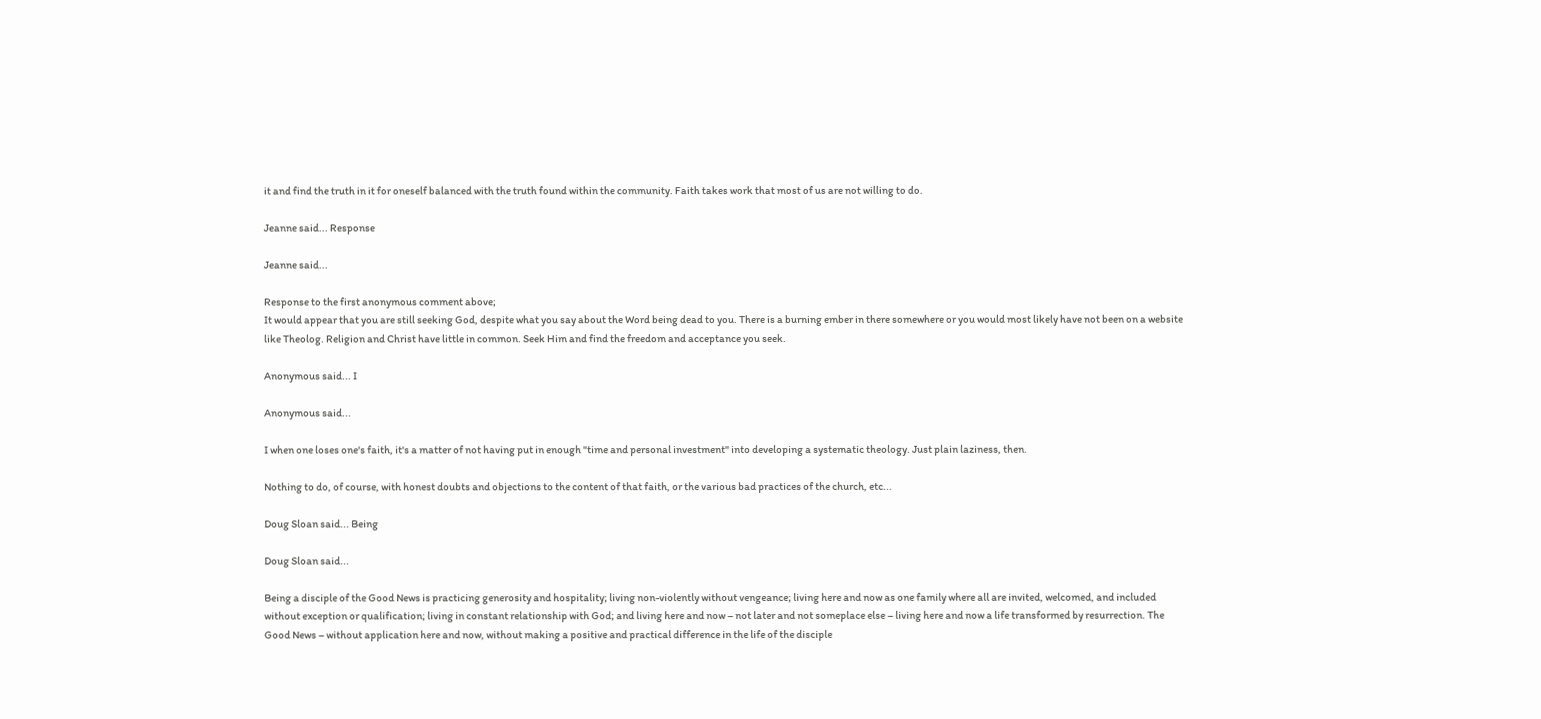it and find the truth in it for oneself balanced with the truth found within the community. Faith takes work that most of us are not willing to do.

Jeanne said... Response

Jeanne said...

Response to the first anonymous comment above;
It would appear that you are still seeking God, despite what you say about the Word being dead to you. There is a burning ember in there somewhere or you would most likely have not been on a website like Theolog. Religion and Christ have little in common. Seek Him and find the freedom and acceptance you seek.

Anonymous said... I

Anonymous said...

I when one loses one's faith, it's a matter of not having put in enough "time and personal investment" into developing a systematic theology. Just plain laziness, then.

Nothing to do, of course, with honest doubts and objections to the content of that faith, or the various bad practices of the church, etc...

Doug Sloan said... Being

Doug Sloan said...

Being a disciple of the Good News is practicing generosity and hospitality; living non-violently without vengeance; living here and now as one family where all are invited, welcomed, and included without exception or qualification; living in constant relationship with God; and living here and now – not later and not someplace else – living here and now a life transformed by resurrection. The Good News – without application here and now, without making a positive and practical difference in the life of the disciple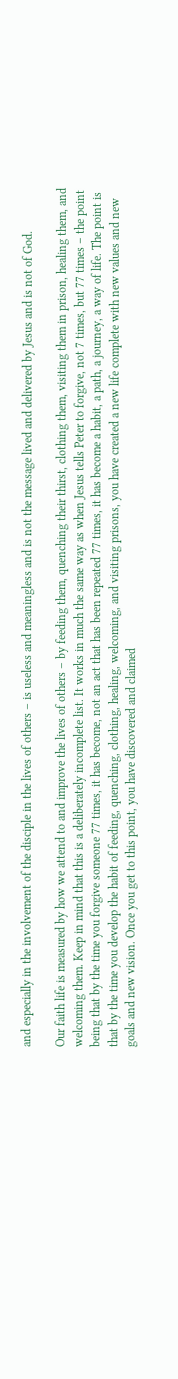and especially in the involvement of the disciple in the lives of others – is useless and meaningless and is not the message lived and delivered by Jesus and is not of God.

Our faith life is measured by how we attend to and improve the lives of others – by feeding them, quenching their thirst, clothing them, visiting them in prison, healing them, and welcoming them. Keep in mind that this is a deliberately incomplete list. It works in much the same way as when Jesus tells Peter to forgive, not 7 times, but 77 times – the point being that by the time you forgive someone 77 times, it has become, not an act that has been repeated 77 times, it has become a habit, a path, a journey, a way of life. The point is that by the time you develop the habit of feeding, quenching, clothing, healing, welcoming, and visiting prisons, you have created a new life complete with new values and new goals and new vision. Once you get to this point, you have discovered and claimed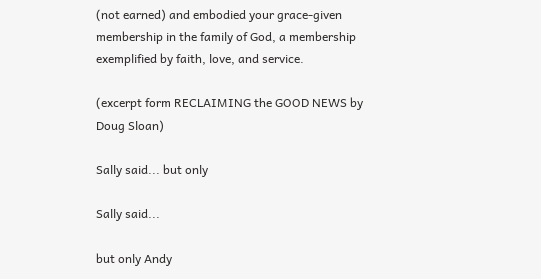(not earned) and embodied your grace-given membership in the family of God, a membership exemplified by faith, love, and service.

(excerpt form RECLAIMING the GOOD NEWS by Doug Sloan)

Sally said... but only

Sally said...

but only Andy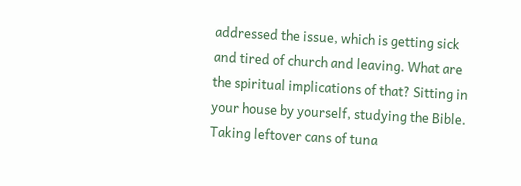addressed the issue, which is getting sick and tired of church and leaving. What are the spiritual implications of that? Sitting in your house by yourself, studying the Bible. Taking leftover cans of tuna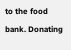to the food bank. Donating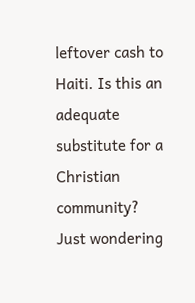leftover cash to Haiti. Is this an adequate substitute for a Christian community? Just wondering